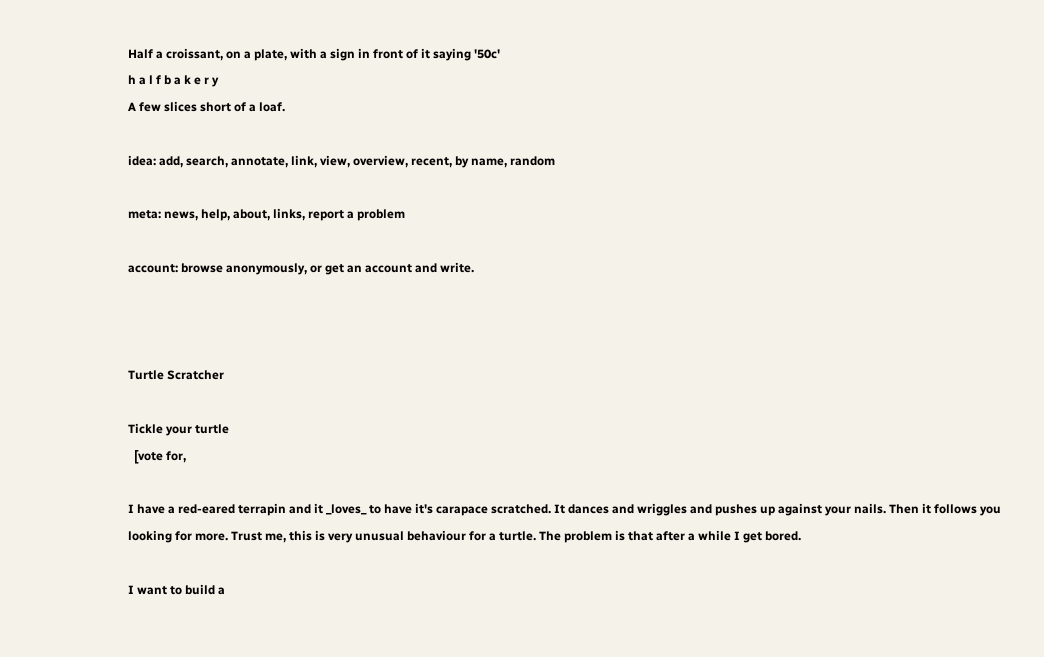Half a croissant, on a plate, with a sign in front of it saying '50c'
h a l f b a k e r y
A few slices short of a loaf.

idea: add, search, annotate, link, view, overview, recent, by name, random

meta: news, help, about, links, report a problem

account: browse anonymously, or get an account and write.



Turtle Scratcher

Tickle your turtle
  [vote for,

I have a red-eared terrapin and it _loves_ to have it's carapace scratched. It dances and wriggles and pushes up against your nails. Then it follows you looking for more. Trust me, this is very unusual behaviour for a turtle. The problem is that after a while I get bored.

I want to build a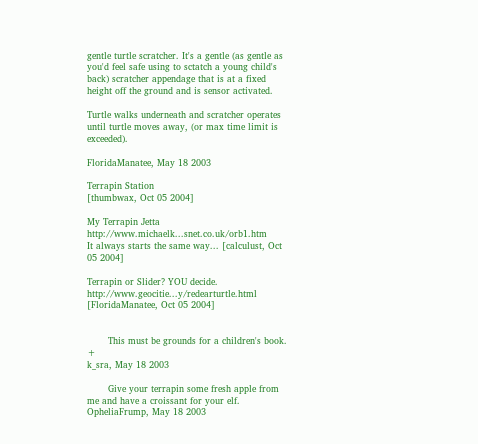gentle turtle scratcher. It's a gentle (as gentle as you'd feel safe using to sctatch a young child's back) scratcher appendage that is at a fixed height off the ground and is sensor activated.

Turtle walks underneath and scratcher operates until turtle moves away, (or max time limit is exceeded).

FloridaManatee, May 18 2003

Terrapin Station
[thumbwax, Oct 05 2004]

My Terrapin Jetta http://www.michaelk...snet.co.uk/orb1.htm
It always starts the same way... [calculust, Oct 05 2004]

Terrapin or Slider? YOU decide. http://www.geocitie...y/redearturtle.html
[FloridaManatee, Oct 05 2004]


       This must be grounds for a children's book. +
k_sra, May 18 2003

       Give your terrapin some fresh apple from me and have a croissant for your elf.
OpheliaFrump, May 18 2003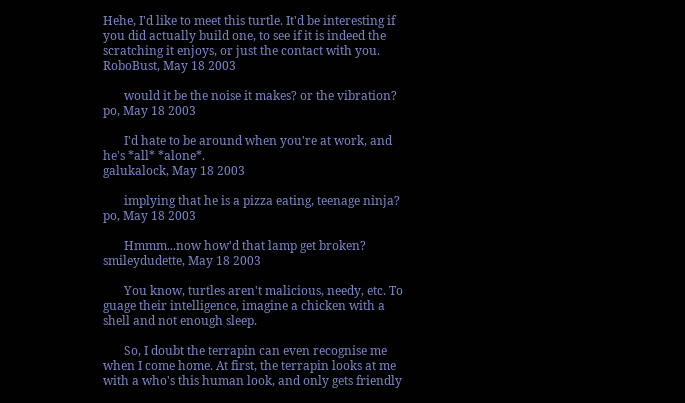Hehe, I'd like to meet this turtle. It'd be interesting if you did actually build one, to see if it is indeed the scratching it enjoys, or just the contact with you.
RoboBust, May 18 2003

       would it be the noise it makes? or the vibration?
po, May 18 2003

       I'd hate to be around when you're at work, and he's *all* *alone*.
galukalock, May 18 2003

       implying that he is a pizza eating, teenage ninja?
po, May 18 2003

       Hmmm...now how'd that lamp get broken?
smileydudette, May 18 2003

       You know, turtles aren't malicious, needy, etc. To guage their intelligence, imagine a chicken with a shell and not enough sleep.

       So, I doubt the terrapin can even recognise me when I come home. At first, the terrapin looks at me with a who's this human look, and only gets friendly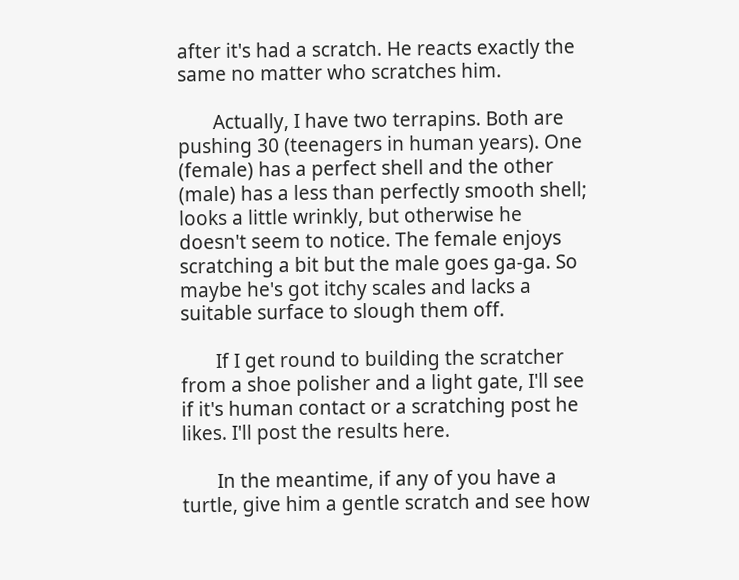after it's had a scratch. He reacts exactly the same no matter who scratches him.

       Actually, I have two terrapins. Both are pushing 30 (teenagers in human years). One (female) has a perfect shell and the other (male) has a less than perfectly smooth shell; looks a little wrinkly, but otherwise he doesn't seem to notice. The female enjoys scratching a bit but the male goes ga-ga. So maybe he's got itchy scales and lacks a suitable surface to slough them off.

       If I get round to building the scratcher from a shoe polisher and a light gate, I'll see if it's human contact or a scratching post he likes. I'll post the results here.

       In the meantime, if any of you have a turtle, give him a gentle scratch and see how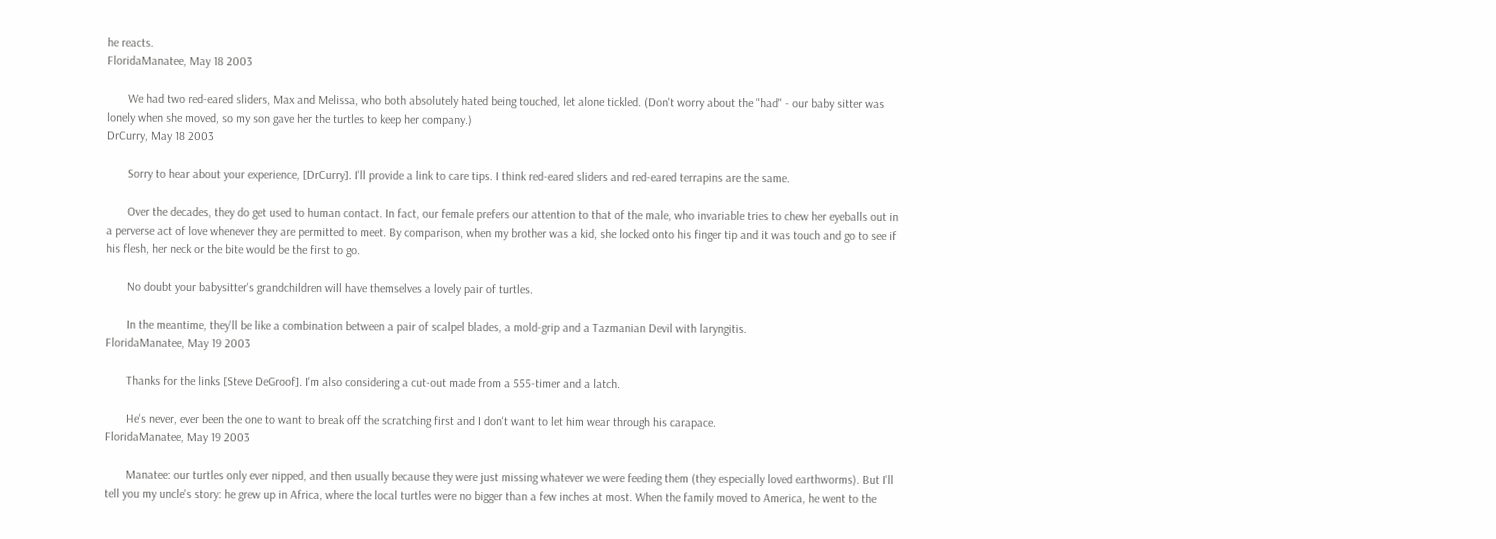he reacts.
FloridaManatee, May 18 2003

       We had two red-eared sliders, Max and Melissa, who both absolutely hated being touched, let alone tickled. (Don't worry about the "had" - our baby sitter was lonely when she moved, so my son gave her the turtles to keep her company.)
DrCurry, May 18 2003

       Sorry to hear about your experience, [DrCurry]. I'll provide a link to care tips. I think red-eared sliders and red-eared terrapins are the same.

       Over the decades, they do get used to human contact. In fact, our female prefers our attention to that of the male, who invariable tries to chew her eyeballs out in a perverse act of love whenever they are permitted to meet. By comparison, when my brother was a kid, she locked onto his finger tip and it was touch and go to see if his flesh, her neck or the bite would be the first to go.

       No doubt your babysitter's grandchildren will have themselves a lovely pair of turtles.

       In the meantime, they'll be like a combination between a pair of scalpel blades, a mold-grip and a Tazmanian Devil with laryngitis.
FloridaManatee, May 19 2003

       Thanks for the links [Steve DeGroof]. I'm also considering a cut-out made from a 555-timer and a latch.

       He's never, ever been the one to want to break off the scratching first and I don't want to let him wear through his carapace.
FloridaManatee, May 19 2003

       Manatee: our turtles only ever nipped, and then usually because they were just missing whatever we were feeding them (they especially loved earthworms). But I'll tell you my uncle's story: he grew up in Africa, where the local turtles were no bigger than a few inches at most. When the family moved to America, he went to the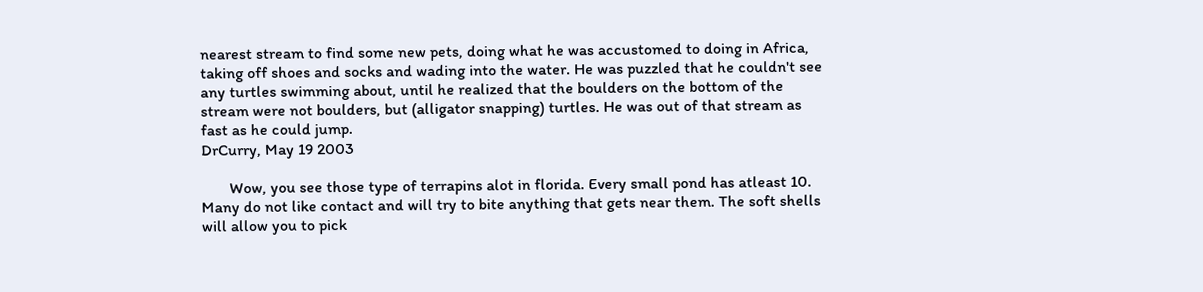nearest stream to find some new pets, doing what he was accustomed to doing in Africa, taking off shoes and socks and wading into the water. He was puzzled that he couldn't see any turtles swimming about, until he realized that the boulders on the bottom of the stream were not boulders, but (alligator snapping) turtles. He was out of that stream as fast as he could jump.
DrCurry, May 19 2003

       Wow, you see those type of terrapins alot in florida. Every small pond has atleast 10. Many do not like contact and will try to bite anything that gets near them. The soft shells will allow you to pick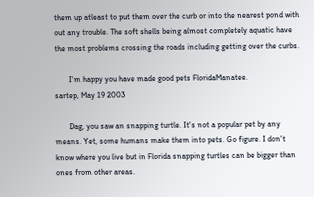them up atleast to put them over the curb or into the nearest pond with out any trouble. The soft shells being almost completely aquatic have the most problems crossing the roads including getting over the curbs.

       I'm happy you have made good pets FloridaManatee.
sartep, May 19 2003

       Dag, you saw an snapping turtle. It's not a popular pet by any means. Yet, some humans make them into pets. Go figure. I don't know where you live but in Florida snapping turtles can be bigger than ones from other areas.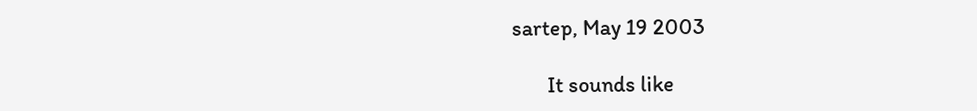sartep, May 19 2003

       It sounds like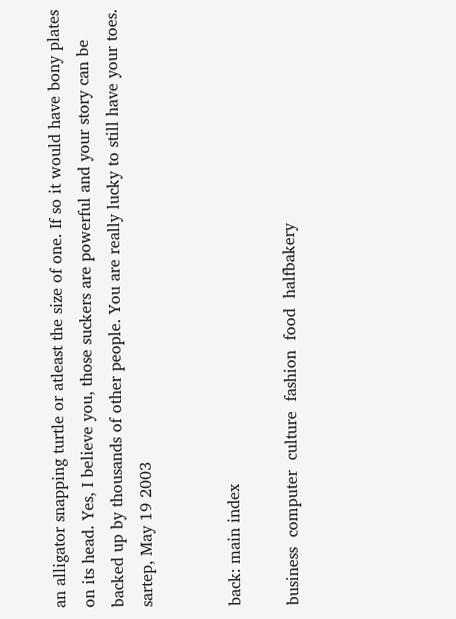an alligator snapping turtle or atleast the size of one. If so it would have bony plates on its head. Yes, I believe you, those suckers are powerful and your story can be backed up by thousands of other people. You are really lucky to still have your toes.
sartep, May 19 2003


back: main index

business  computer  culture  fashion  food  halfbakery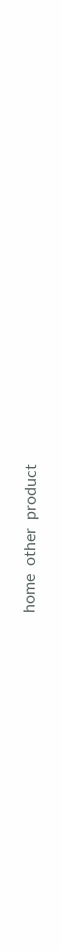home  other  product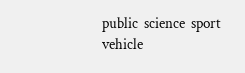public  science  sport  vehicle